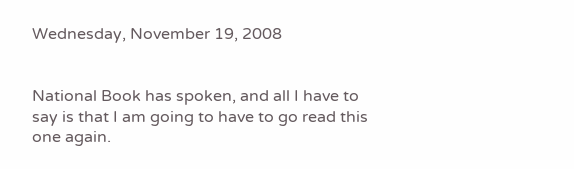Wednesday, November 19, 2008


National Book has spoken, and all I have to say is that I am going to have to go read this one again.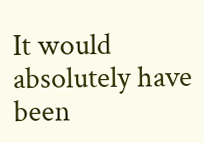It would absolutely have been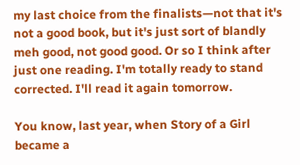my last choice from the finalists—not that it's not a good book, but it's just sort of blandly meh good, not good good. Or so I think after just one reading. I'm totally ready to stand corrected. I'll read it again tomorrow.

You know, last year, when Story of a Girl became a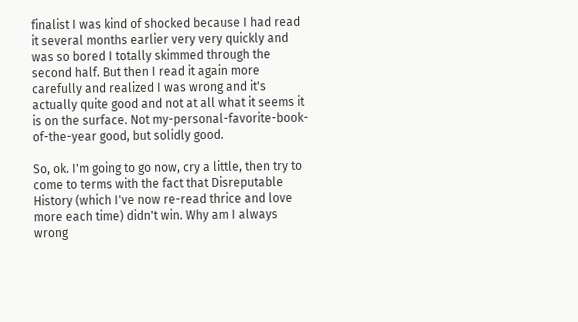finalist I was kind of shocked because I had read it several months earlier very very quickly and was so bored I totally skimmed through the second half. But then I read it again more carefully and realized I was wrong and it's actually quite good and not at all what it seems it is on the surface. Not my-personal-favorite-book-of-the-year good, but solidly good.

So, ok. I'm going to go now, cry a little, then try to come to terms with the fact that Disreputable History (which I've now re-read thrice and love more each time) didn't win. Why am I always wrong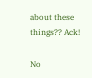about these things?? Ack!

No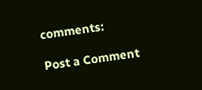comments:

Post a Comment